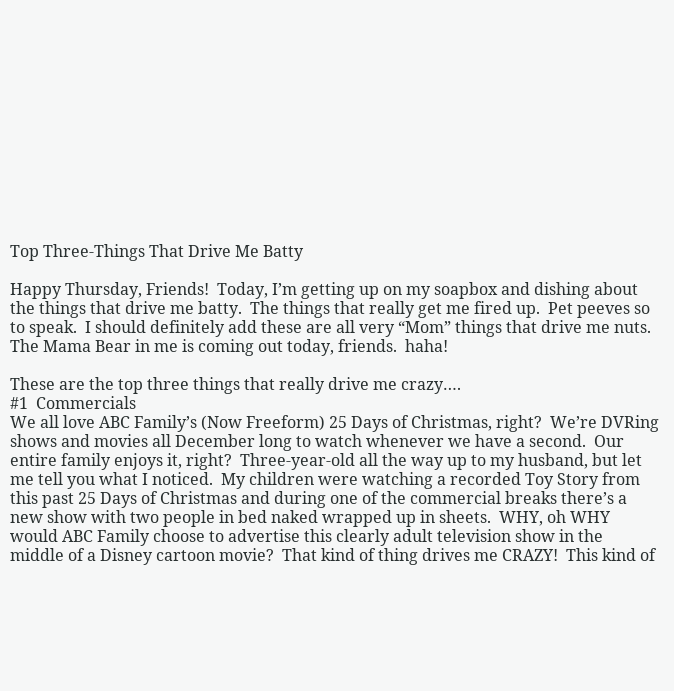Top Three-Things That Drive Me Batty

Happy Thursday, Friends!  Today, I’m getting up on my soapbox and dishing about the things that drive me batty.  The things that really get me fired up.  Pet peeves so to speak.  I should definitely add these are all very “Mom” things that drive me nuts.  The Mama Bear in me is coming out today, friends.  haha!

These are the top three things that really drive me crazy….
#1  Commercials
We all love ABC Family’s (Now Freeform) 25 Days of Christmas, right?  We’re DVRing shows and movies all December long to watch whenever we have a second.  Our entire family enjoys it, right?  Three-year-old all the way up to my husband, but let me tell you what I noticed.  My children were watching a recorded Toy Story from this past 25 Days of Christmas and during one of the commercial breaks there’s a new show with two people in bed naked wrapped up in sheets.  WHY, oh WHY would ABC Family choose to advertise this clearly adult television show in the middle of a Disney cartoon movie?  That kind of thing drives me CRAZY!  This kind of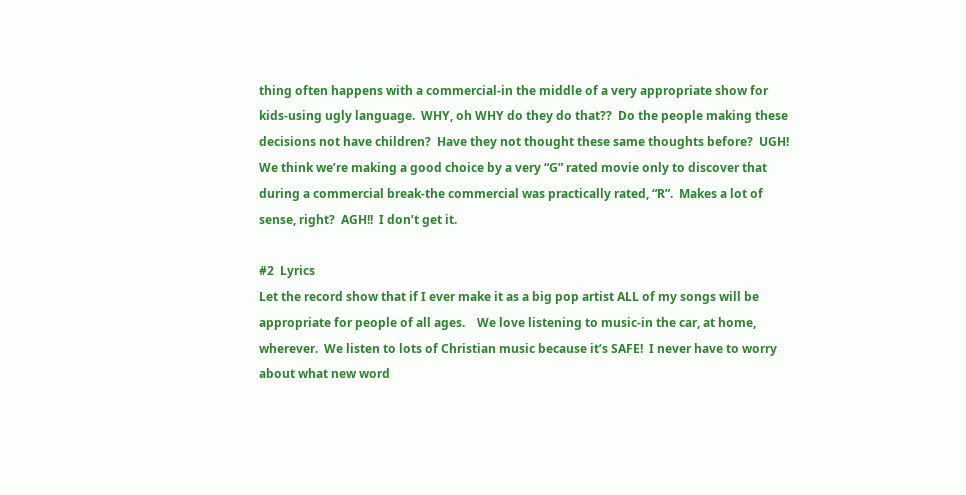thing often happens with a commercial-in the middle of a very appropriate show for kids-using ugly language.  WHY, oh WHY do they do that??  Do the people making these decisions not have children?  Have they not thought these same thoughts before?  UGH!  We think we’re making a good choice by a very “G” rated movie only to discover that during a commercial break-the commercial was practically rated, “R”.  Makes a lot of sense, right?  AGH!!  I don’t get it.

#2  Lyrics
Let the record show that if I ever make it as a big pop artist ALL of my songs will be appropriate for people of all ages.    We love listening to music-in the car, at home, wherever.  We listen to lots of Christian music because it’s SAFE!  I never have to worry about what new word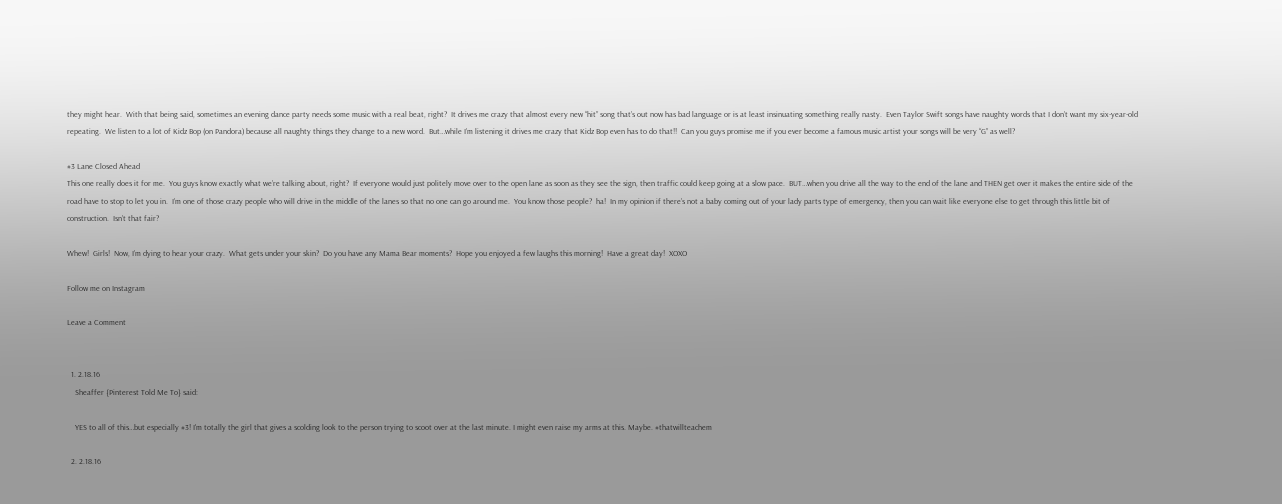they might hear.  With that being said, sometimes an evening dance party needs some music with a real beat, right?  It drives me crazy that almost every new “hit” song that’s out now has bad language or is at least insinuating something really nasty.  Even Taylor Swift songs have naughty words that I don’t want my six-year-old repeating.  We listen to a lot of Kidz Bop (on Pandora) because all naughty things they change to a new word.  But…while I’m listening it drives me crazy that Kidz Bop even has to do that!!  Can you guys promise me if you ever become a famous music artist your songs will be very “G” as well?

#3 Lane Closed Ahead
This one really does it for me.  You guys know exactly what we’re talking about, right?  If everyone would just politely move over to the open lane as soon as they see the sign, then traffic could keep going at a slow pace.  BUT…when you drive all the way to the end of the lane and THEN get over it makes the entire side of the road have to stop to let you in.  I’m one of those crazy people who will drive in the middle of the lanes so that no one can go around me.  You know those people?  ha!  In my opinion if there’s not a baby coming out of your lady parts type of emergency, then you can wait like everyone else to get through this little bit of construction.  Isn’t that fair?

Whew!  Girls!  Now, I’m dying to hear your crazy.  What gets under your skin?  Do you have any Mama Bear moments?  Hope you enjoyed a few laughs this morning!  Have a great day!  XOXO

Follow me on Instagram

Leave a Comment


  1. 2.18.16
    Sheaffer {Pinterest Told Me To} said:

    YES to all of this…but especially #3! I'm totally the girl that gives a scolding look to the person trying to scoot over at the last minute. I might even raise my arms at this. Maybe. #thatwillteachem

  2. 2.18.16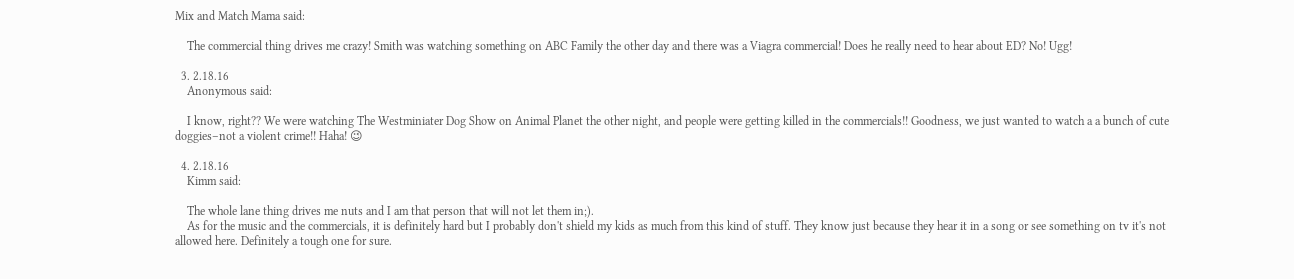Mix and Match Mama said:

    The commercial thing drives me crazy! Smith was watching something on ABC Family the other day and there was a Viagra commercial! Does he really need to hear about ED? No! Ugg!

  3. 2.18.16
    Anonymous said:

    I know, right?? We were watching The Westminiater Dog Show on Animal Planet the other night, and people were getting killed in the commercials!! Goodness, we just wanted to watch a a bunch of cute doggies–not a violent crime!! Haha! 😉

  4. 2.18.16
    Kimm said:

    The whole lane thing drives me nuts and I am that person that will not let them in;).
    As for the music and the commercials, it is definitely hard but I probably don't shield my kids as much from this kind of stuff. They know just because they hear it in a song or see something on tv it's not allowed here. Definitely a tough one for sure.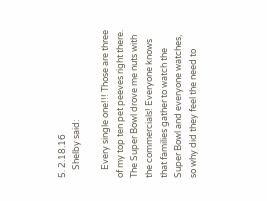5. 2.18.16
    Shelby said:

    Every single one!!! Those are three of my top ten pet peeves right there. The Super Bowl drove me nuts with the commercials! Everyone knows that families gather to watch the Super Bowl and everyone watches, so why did they feel the need to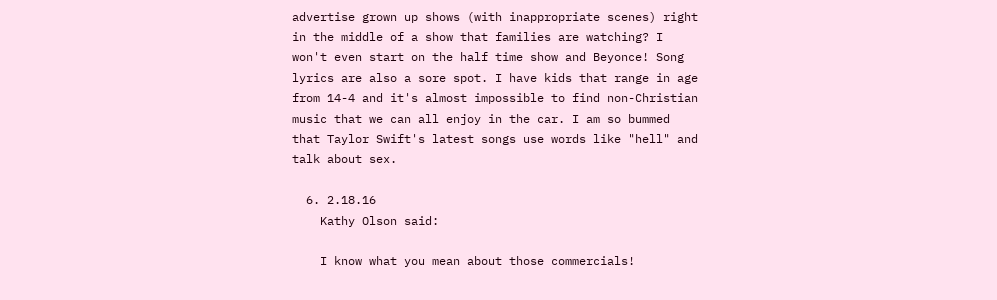advertise grown up shows (with inappropriate scenes) right in the middle of a show that families are watching? I won't even start on the half time show and Beyonce! Song lyrics are also a sore spot. I have kids that range in age from 14-4 and it's almost impossible to find non-Christian music that we can all enjoy in the car. I am so bummed that Taylor Swift's latest songs use words like "hell" and talk about sex.

  6. 2.18.16
    Kathy Olson said:

    I know what you mean about those commercials!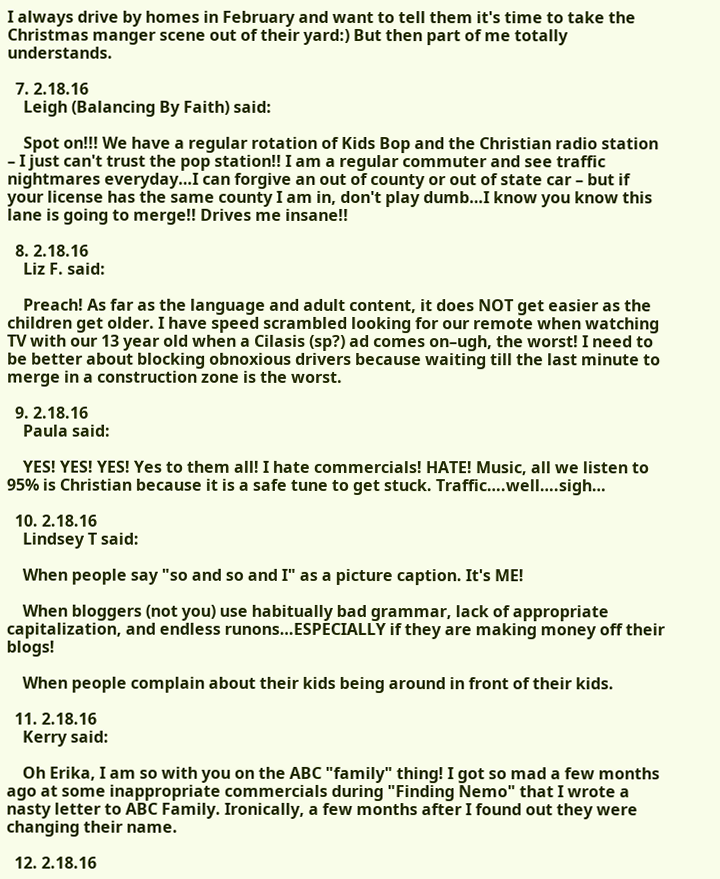I always drive by homes in February and want to tell them it's time to take the Christmas manger scene out of their yard:) But then part of me totally understands.

  7. 2.18.16
    Leigh (Balancing By Faith) said:

    Spot on!!! We have a regular rotation of Kids Bop and the Christian radio station – I just can't trust the pop station!! I am a regular commuter and see traffic nightmares everyday…I can forgive an out of county or out of state car – but if your license has the same county I am in, don't play dumb…I know you know this lane is going to merge!! Drives me insane!!

  8. 2.18.16
    Liz F. said:

    Preach! As far as the language and adult content, it does NOT get easier as the children get older. I have speed scrambled looking for our remote when watching TV with our 13 year old when a Cilasis (sp?) ad comes on–ugh, the worst! I need to be better about blocking obnoxious drivers because waiting till the last minute to merge in a construction zone is the worst.

  9. 2.18.16
    Paula said:

    YES! YES! YES! Yes to them all! I hate commercials! HATE! Music, all we listen to 95% is Christian because it is a safe tune to get stuck. Traffic….well….sigh…

  10. 2.18.16
    Lindsey T said:

    When people say "so and so and I" as a picture caption. It's ME!

    When bloggers (not you) use habitually bad grammar, lack of appropriate capitalization, and endless runons…ESPECIALLY if they are making money off their blogs!

    When people complain about their kids being around in front of their kids.

  11. 2.18.16
    Kerry said:

    Oh Erika, I am so with you on the ABC "family" thing! I got so mad a few months ago at some inappropriate commercials during "Finding Nemo" that I wrote a nasty letter to ABC Family. Ironically, a few months after I found out they were changing their name.

  12. 2.18.16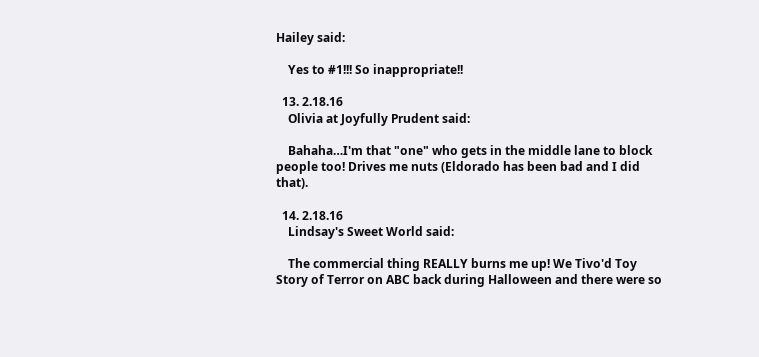Hailey said:

    Yes to #1!!! So inappropriate!!

  13. 2.18.16
    Olivia at Joyfully Prudent said:

    Bahaha…I'm that "one" who gets in the middle lane to block people too! Drives me nuts (Eldorado has been bad and I did that).

  14. 2.18.16
    Lindsay's Sweet World said:

    The commercial thing REALLY burns me up! We Tivo'd Toy Story of Terror on ABC back during Halloween and there were so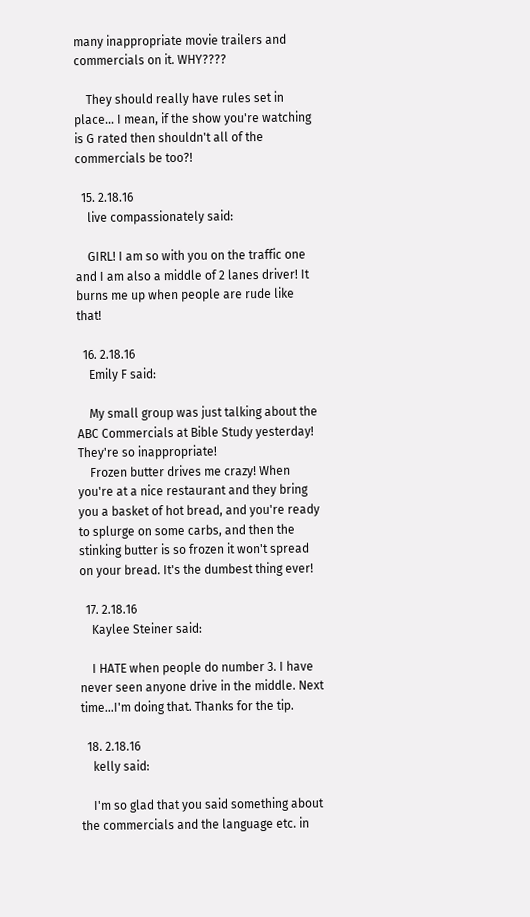many inappropriate movie trailers and commercials on it. WHY????

    They should really have rules set in place… I mean, if the show you're watching is G rated then shouldn't all of the commercials be too?!

  15. 2.18.16
    live compassionately said:

    GIRL! I am so with you on the traffic one and I am also a middle of 2 lanes driver! It burns me up when people are rude like that!

  16. 2.18.16
    Emily F said:

    My small group was just talking about the ABC Commercials at Bible Study yesterday! They're so inappropriate!
    Frozen butter drives me crazy! When you're at a nice restaurant and they bring you a basket of hot bread, and you're ready to splurge on some carbs, and then the stinking butter is so frozen it won't spread on your bread. It's the dumbest thing ever!

  17. 2.18.16
    Kaylee Steiner said:

    I HATE when people do number 3. I have never seen anyone drive in the middle. Next time…I'm doing that. Thanks for the tip.

  18. 2.18.16
    kelly said:

    I'm so glad that you said something about the commercials and the language etc. in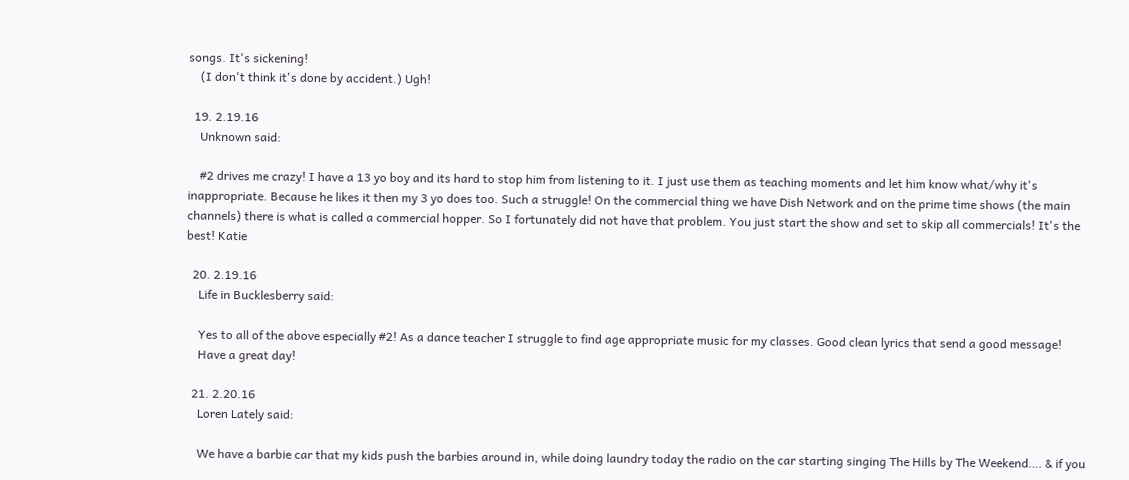songs. It's sickening!
    (I don't think it's done by accident.) Ugh!

  19. 2.19.16
    Unknown said:

    #2 drives me crazy! I have a 13 yo boy and its hard to stop him from listening to it. I just use them as teaching moments and let him know what/why it's inappropriate. Because he likes it then my 3 yo does too. Such a struggle! On the commercial thing we have Dish Network and on the prime time shows (the main channels) there is what is called a commercial hopper. So I fortunately did not have that problem. You just start the show and set to skip all commercials! It's the best! Katie

  20. 2.19.16
    Life in Bucklesberry said:

    Yes to all of the above especially #2! As a dance teacher I struggle to find age appropriate music for my classes. Good clean lyrics that send a good message!
    Have a great day!

  21. 2.20.16
    Loren Lately said:

    We have a barbie car that my kids push the barbies around in, while doing laundry today the radio on the car starting singing The Hills by The Weekend…. & if you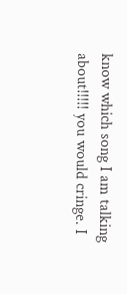know which song I am talking about!!!!! you would cringe. I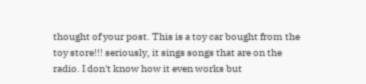thought of your post. This is a toy car bought from the toy store!!! seriously, it sings songs that are on the radio. I don't know how it even works but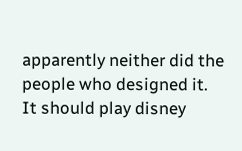apparently neither did the people who designed it. It should play disney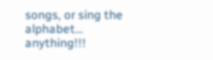songs, or sing the alphabet… anything!!!